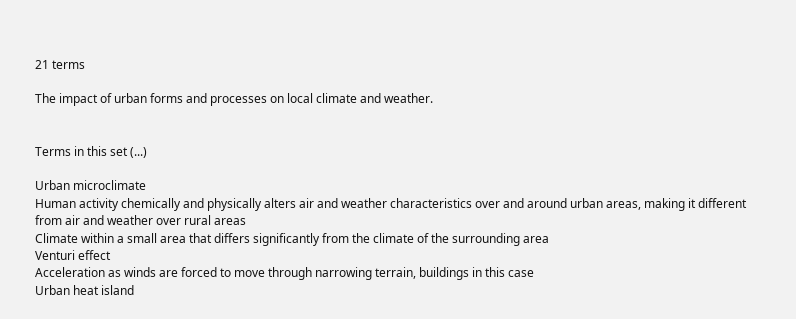21 terms

The impact of urban forms and processes on local climate and weather.


Terms in this set (...)

Urban microclimate
Human activity chemically and physically alters air and weather characteristics over and around urban areas, making it different from air and weather over rural areas
Climate within a small area that differs significantly from the climate of the surrounding area
Venturi effect
Acceleration as winds are forced to move through narrowing terrain, buildings in this case
Urban heat island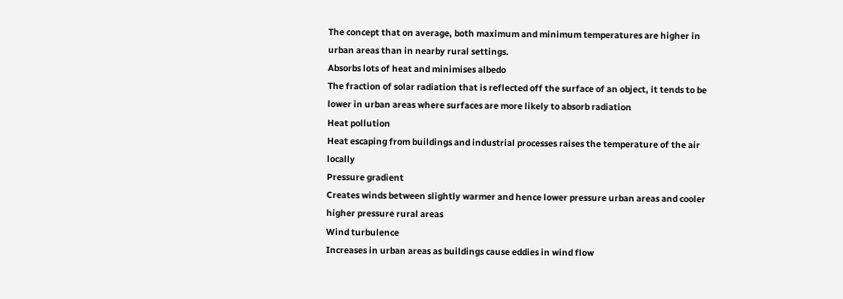The concept that on average, both maximum and minimum temperatures are higher in urban areas than in nearby rural settings.
Absorbs lots of heat and minimises albedo
The fraction of solar radiation that is reflected off the surface of an object, it tends to be lower in urban areas where surfaces are more likely to absorb radiation
Heat pollution
Heat escaping from buildings and industrial processes raises the temperature of the air locally
Pressure gradient
Creates winds between slightly warmer and hence lower pressure urban areas and cooler higher pressure rural areas
Wind turbulence
Increases in urban areas as buildings cause eddies in wind flow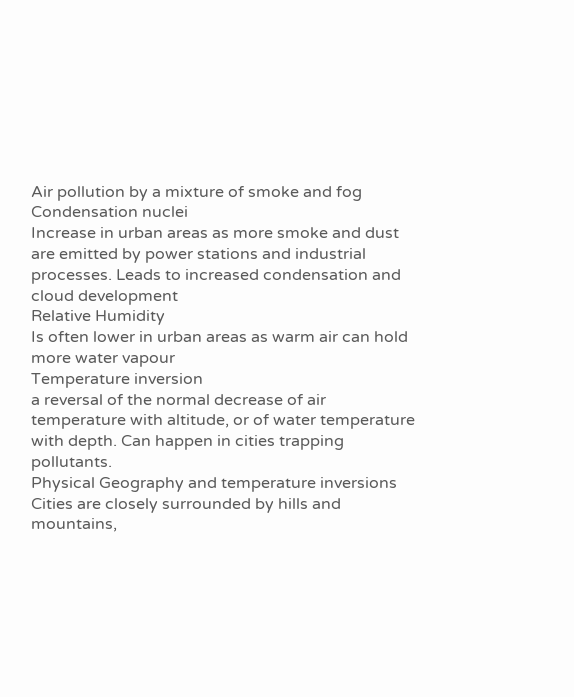Air pollution by a mixture of smoke and fog
Condensation nuclei
Increase in urban areas as more smoke and dust are emitted by power stations and industrial processes. Leads to increased condensation and cloud development
Relative Humidity
Is often lower in urban areas as warm air can hold more water vapour
Temperature inversion
a reversal of the normal decrease of air temperature with altitude, or of water temperature with depth. Can happen in cities trapping pollutants.
Physical Geography and temperature inversions
Cities are closely surrounded by hills and mountains,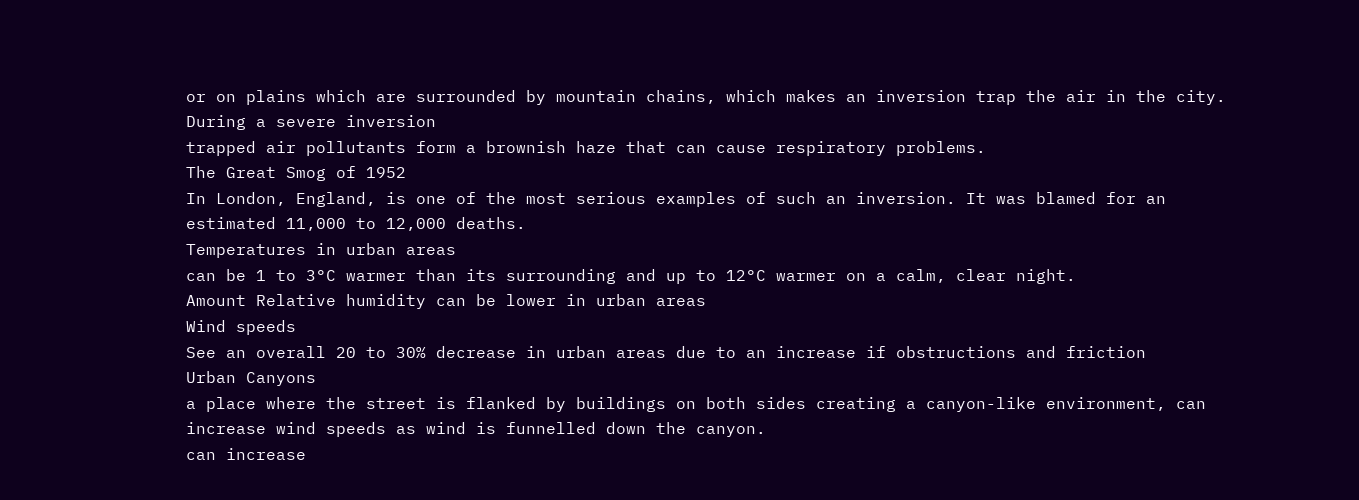or on plains which are surrounded by mountain chains, which makes an inversion trap the air in the city.
During a severe inversion
trapped air pollutants form a brownish haze that can cause respiratory problems.
The Great Smog of 1952
In London, England, is one of the most serious examples of such an inversion. It was blamed for an estimated 11,000 to 12,000 deaths.
Temperatures in urban areas
can be 1 to 3°C warmer than its surrounding and up to 12°C warmer on a calm, clear night.
Amount Relative humidity can be lower in urban areas
Wind speeds
See an overall 20 to 30% decrease in urban areas due to an increase if obstructions and friction
Urban Canyons
a place where the street is flanked by buildings on both sides creating a canyon-like environment, can increase wind speeds as wind is funnelled down the canyon.
can increase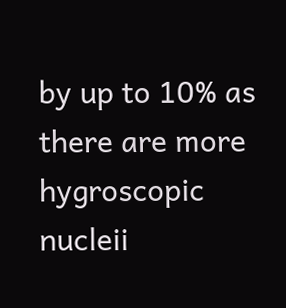by up to 10% as there are more hygroscopic nucleii